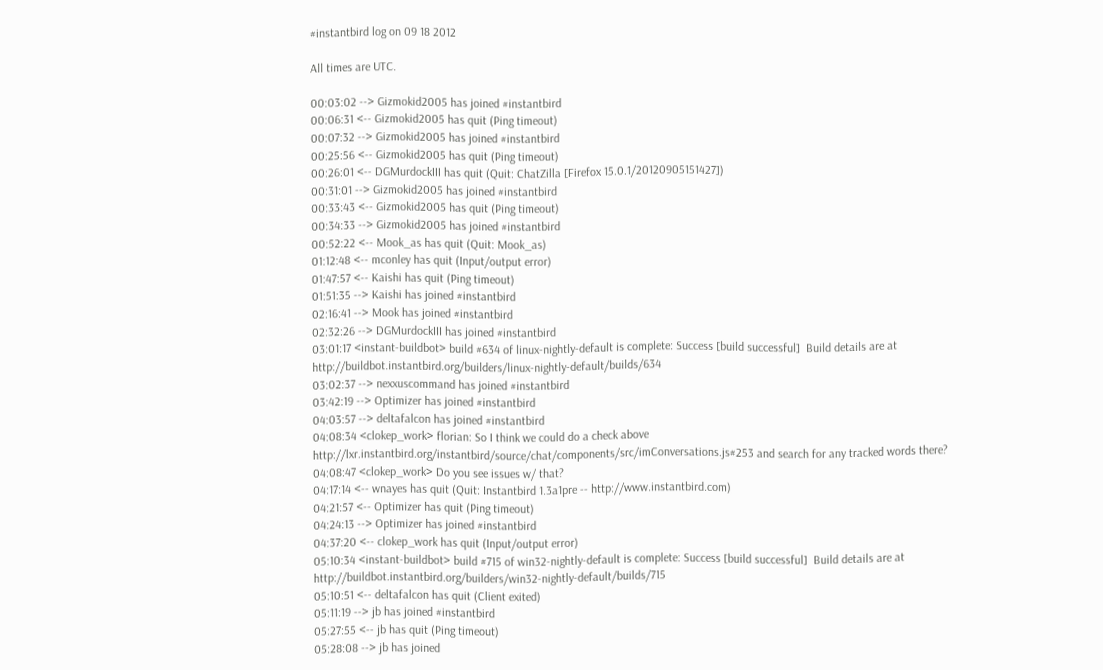#instantbird log on 09 18 2012

All times are UTC.

00:03:02 --> Gizmokid2005 has joined #instantbird
00:06:31 <-- Gizmokid2005 has quit (Ping timeout)
00:07:32 --> Gizmokid2005 has joined #instantbird
00:25:56 <-- Gizmokid2005 has quit (Ping timeout)
00:26:01 <-- DGMurdockIII has quit (Quit: ChatZilla [Firefox 15.0.1/20120905151427])
00:31:01 --> Gizmokid2005 has joined #instantbird
00:33:43 <-- Gizmokid2005 has quit (Ping timeout)
00:34:33 --> Gizmokid2005 has joined #instantbird
00:52:22 <-- Mook_as has quit (Quit: Mook_as)
01:12:48 <-- mconley has quit (Input/output error)
01:47:57 <-- Kaishi has quit (Ping timeout)
01:51:35 --> Kaishi has joined #instantbird
02:16:41 --> Mook has joined #instantbird
02:32:26 --> DGMurdockIII has joined #instantbird
03:01:17 <instant-buildbot> build #634 of linux-nightly-default is complete: Success [build successful]  Build details are at http://buildbot.instantbird.org/builders/linux-nightly-default/builds/634
03:02:37 --> nexxuscommand has joined #instantbird
03:42:19 --> Optimizer has joined #instantbird
04:03:57 --> deltafalcon has joined #instantbird
04:08:34 <clokep_work> florian: So I think we could do a check above http://lxr.instantbird.org/instantbird/source/chat/components/src/imConversations.js#253 and search for any tracked words there?
04:08:47 <clokep_work> Do you see issues w/ that?
04:17:14 <-- wnayes has quit (Quit: Instantbird 1.3a1pre -- http://www.instantbird.com)
04:21:57 <-- Optimizer has quit (Ping timeout)
04:24:13 --> Optimizer has joined #instantbird
04:37:20 <-- clokep_work has quit (Input/output error)
05:10:34 <instant-buildbot> build #715 of win32-nightly-default is complete: Success [build successful]  Build details are at http://buildbot.instantbird.org/builders/win32-nightly-default/builds/715
05:10:51 <-- deltafalcon has quit (Client exited)
05:11:19 --> jb has joined #instantbird
05:27:55 <-- jb has quit (Ping timeout)
05:28:08 --> jb has joined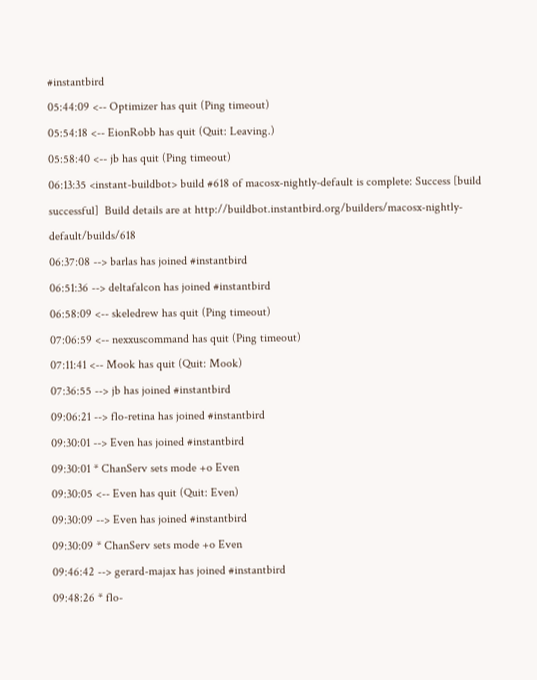#instantbird
05:44:09 <-- Optimizer has quit (Ping timeout)
05:54:18 <-- EionRobb has quit (Quit: Leaving.)
05:58:40 <-- jb has quit (Ping timeout)
06:13:35 <instant-buildbot> build #618 of macosx-nightly-default is complete: Success [build successful]  Build details are at http://buildbot.instantbird.org/builders/macosx-nightly-default/builds/618
06:37:08 --> barlas has joined #instantbird
06:51:36 --> deltafalcon has joined #instantbird
06:58:09 <-- skeledrew has quit (Ping timeout)
07:06:59 <-- nexxuscommand has quit (Ping timeout)
07:11:41 <-- Mook has quit (Quit: Mook)
07:36:55 --> jb has joined #instantbird
09:06:21 --> flo-retina has joined #instantbird
09:30:01 --> Even has joined #instantbird
09:30:01 * ChanServ sets mode +o Even
09:30:05 <-- Even has quit (Quit: Even)
09:30:09 --> Even has joined #instantbird
09:30:09 * ChanServ sets mode +o Even
09:46:42 --> gerard-majax has joined #instantbird
09:48:26 * flo-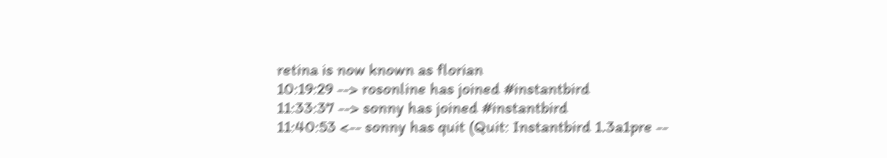retina is now known as florian
10:19:29 --> rosonline has joined #instantbird
11:33:37 --> sonny has joined #instantbird
11:40:53 <-- sonny has quit (Quit: Instantbird 1.3a1pre --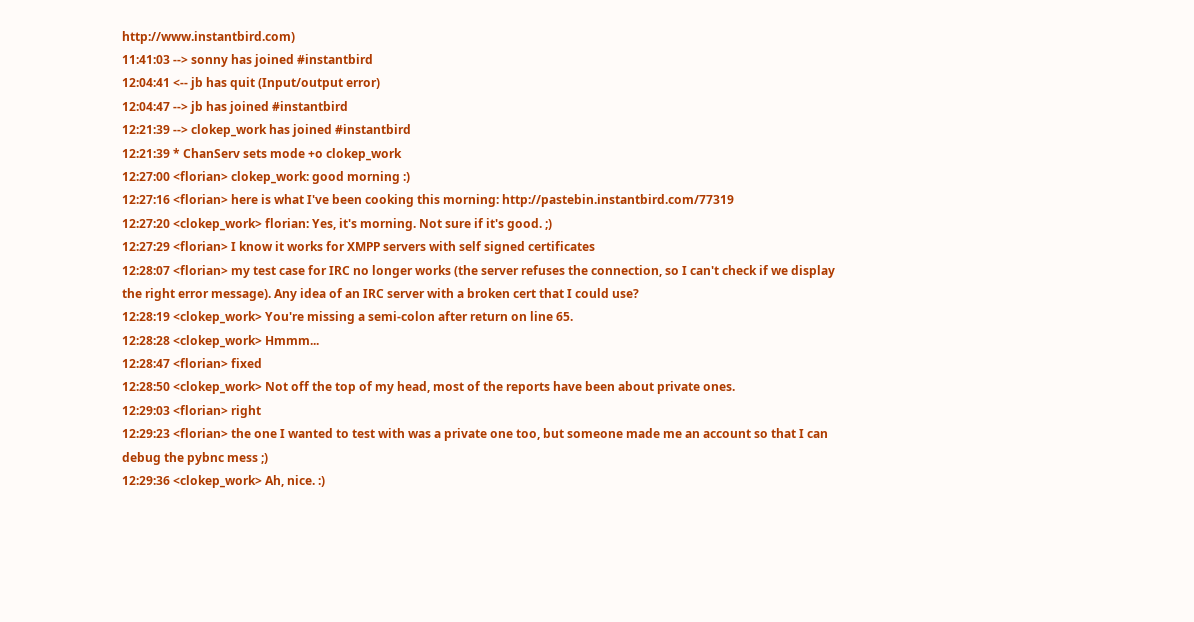http://www.instantbird.com)
11:41:03 --> sonny has joined #instantbird
12:04:41 <-- jb has quit (Input/output error)
12:04:47 --> jb has joined #instantbird
12:21:39 --> clokep_work has joined #instantbird
12:21:39 * ChanServ sets mode +o clokep_work
12:27:00 <florian> clokep_work: good morning :)
12:27:16 <florian> here is what I've been cooking this morning: http://pastebin.instantbird.com/77319
12:27:20 <clokep_work> florian: Yes, it's morning. Not sure if it's good. ;)
12:27:29 <florian> I know it works for XMPP servers with self signed certificates
12:28:07 <florian> my test case for IRC no longer works (the server refuses the connection, so I can't check if we display the right error message). Any idea of an IRC server with a broken cert that I could use?
12:28:19 <clokep_work> You're missing a semi-colon after return on line 65.
12:28:28 <clokep_work> Hmmm...
12:28:47 <florian> fixed
12:28:50 <clokep_work> Not off the top of my head, most of the reports have been about private ones.
12:29:03 <florian> right
12:29:23 <florian> the one I wanted to test with was a private one too, but someone made me an account so that I can debug the pybnc mess ;)
12:29:36 <clokep_work> Ah, nice. :)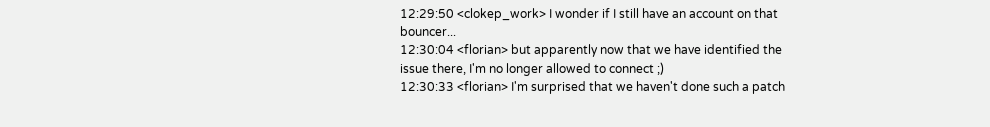12:29:50 <clokep_work> I wonder if I still have an account on that bouncer...
12:30:04 <florian> but apparently now that we have identified the issue there, I'm no longer allowed to connect ;)
12:30:33 <florian> I'm surprised that we haven't done such a patch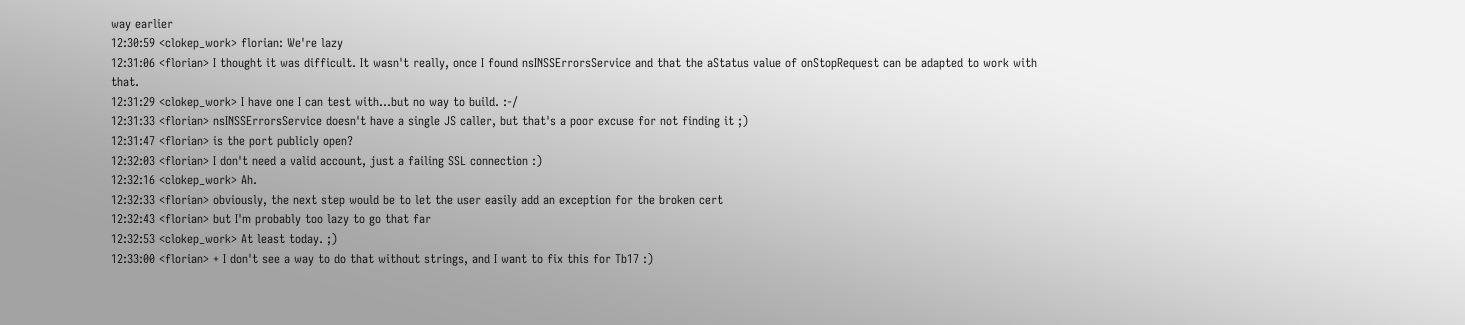way earlier
12:30:59 <clokep_work> florian: We're lazy
12:31:06 <florian> I thought it was difficult. It wasn't really, once I found nsINSSErrorsService and that the aStatus value of onStopRequest can be adapted to work with that.
12:31:29 <clokep_work> I have one I can test with...but no way to build. :-/
12:31:33 <florian> nsINSSErrorsService doesn't have a single JS caller, but that's a poor excuse for not finding it ;)
12:31:47 <florian> is the port publicly open?
12:32:03 <florian> I don't need a valid account, just a failing SSL connection :)
12:32:16 <clokep_work> Ah.
12:32:33 <florian> obviously, the next step would be to let the user easily add an exception for the broken cert
12:32:43 <florian> but I'm probably too lazy to go that far
12:32:53 <clokep_work> At least today. ;)
12:33:00 <florian> + I don't see a way to do that without strings, and I want to fix this for Tb17 :)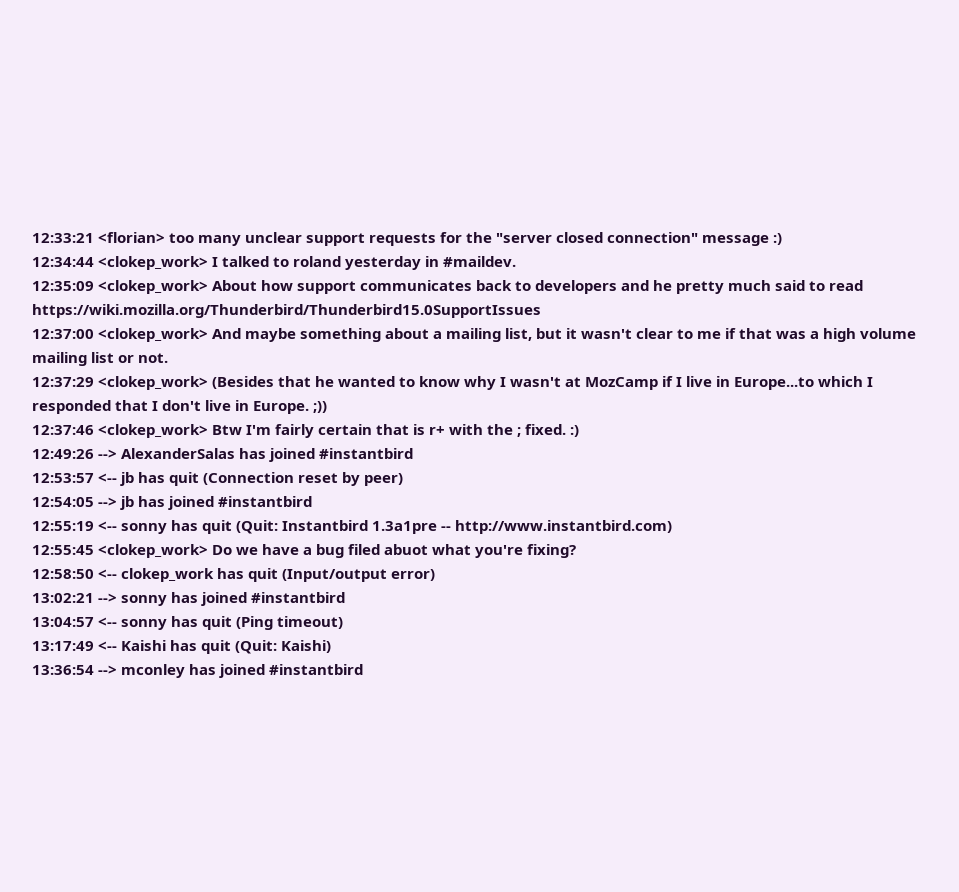12:33:21 <florian> too many unclear support requests for the "server closed connection" message :)
12:34:44 <clokep_work> I talked to roland yesterday in #maildev.
12:35:09 <clokep_work> About how support communicates back to developers and he pretty much said to read https://wiki.mozilla.org/Thunderbird/Thunderbird15.0SupportIssues
12:37:00 <clokep_work> And maybe something about a mailing list, but it wasn't clear to me if that was a high volume mailing list or not.
12:37:29 <clokep_work> (Besides that he wanted to know why I wasn't at MozCamp if I live in Europe...to which I responded that I don't live in Europe. ;))
12:37:46 <clokep_work> Btw I'm fairly certain that is r+ with the ; fixed. :)
12:49:26 --> AlexanderSalas has joined #instantbird
12:53:57 <-- jb has quit (Connection reset by peer)
12:54:05 --> jb has joined #instantbird
12:55:19 <-- sonny has quit (Quit: Instantbird 1.3a1pre -- http://www.instantbird.com)
12:55:45 <clokep_work> Do we have a bug filed abuot what you're fixing?
12:58:50 <-- clokep_work has quit (Input/output error)
13:02:21 --> sonny has joined #instantbird
13:04:57 <-- sonny has quit (Ping timeout)
13:17:49 <-- Kaishi has quit (Quit: Kaishi)
13:36:54 --> mconley has joined #instantbird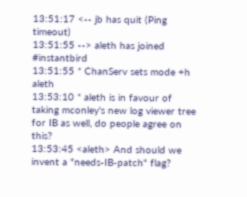13:51:17 <-- jb has quit (Ping timeout)
13:51:55 --> aleth has joined #instantbird
13:51:55 * ChanServ sets mode +h aleth
13:53:10 * aleth is in favour of taking mconley's new log viewer tree for IB as well, do people agree on this?
13:53:45 <aleth> And should we invent a "needs-IB-patch" flag?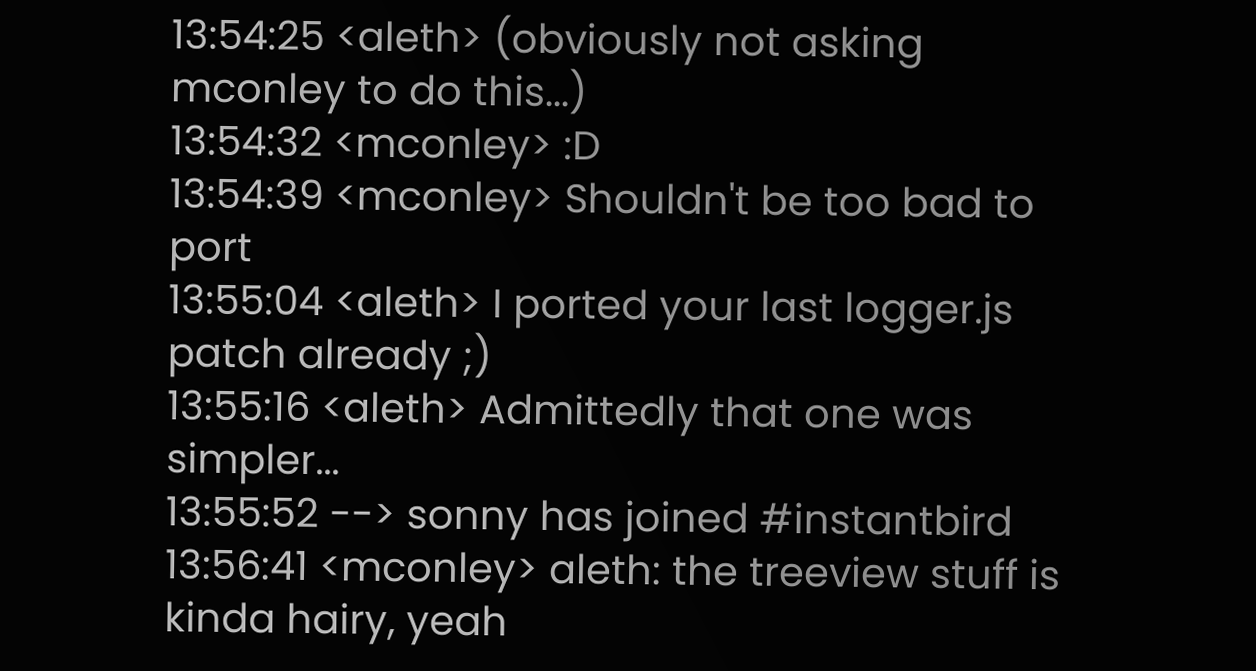13:54:25 <aleth> (obviously not asking mconley to do this...)
13:54:32 <mconley> :D
13:54:39 <mconley> Shouldn't be too bad to port
13:55:04 <aleth> I ported your last logger.js patch already ;)
13:55:16 <aleth> Admittedly that one was simpler...
13:55:52 --> sonny has joined #instantbird
13:56:41 <mconley> aleth: the treeview stuff is kinda hairy, yeah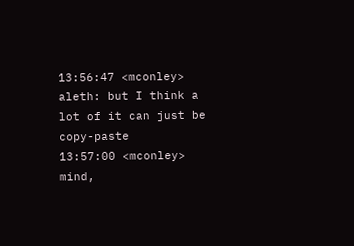13:56:47 <mconley> aleth: but I think a lot of it can just be copy-paste
13:57:00 <mconley> mind,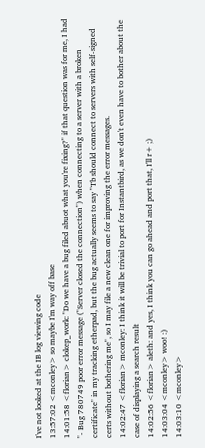I've not looked at the IB log viewing code
13:57:02 <mconley> so maybe I'm way off base
14:01:58 <florian> clokep_work: "Do we have a bug filed abuot what you're fixing?" if that question was for me, I had "- Bug 780749 poor error message ("Server closed the connection") when connecting to a server with a broken certificate" in my tracking etherpad, but the bug actually seems to say "Tb should connect to servers with self-signed certs without bothering me", so I may file a new clean one for improving the error messages.
14:02:47 <florian> mconley: I think it will be trivial to port for Instantbird, as we don't even have to bother about the case of displaying a search result
14:02:56 <florian> aleth: and yes, I think you can go ahead and port that, I'll r+ ;)
14:03:04 <mconley> woo! :)
14:03:10 <mconley>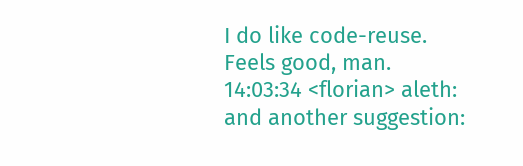I do like code-reuse. Feels good, man.
14:03:34 <florian> aleth: and another suggestion: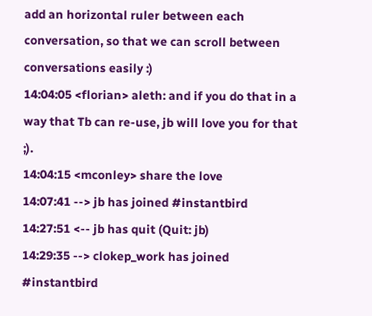add an horizontal ruler between each conversation, so that we can scroll between conversations easily :)
14:04:05 <florian> aleth: and if you do that in a way that Tb can re-use, jb will love you for that ;).
14:04:15 <mconley> share the love
14:07:41 --> jb has joined #instantbird
14:27:51 <-- jb has quit (Quit: jb)
14:29:35 --> clokep_work has joined #instantbird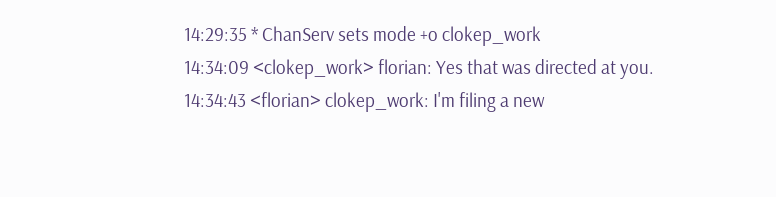14:29:35 * ChanServ sets mode +o clokep_work
14:34:09 <clokep_work> florian: Yes that was directed at you.
14:34:43 <florian> clokep_work: I'm filing a new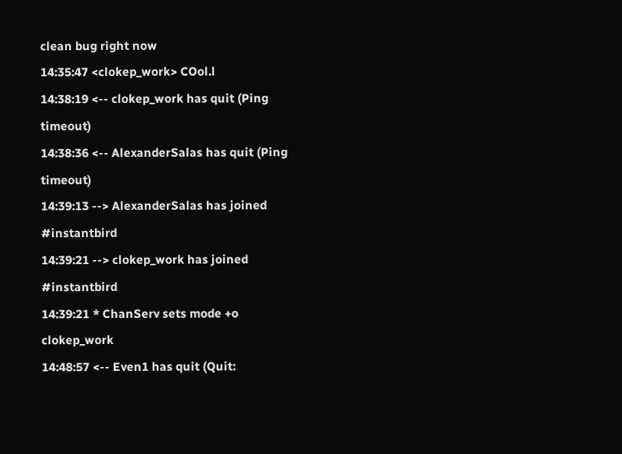clean bug right now
14:35:47 <clokep_work> COol.l
14:38:19 <-- clokep_work has quit (Ping timeout)
14:38:36 <-- AlexanderSalas has quit (Ping timeout)
14:39:13 --> AlexanderSalas has joined #instantbird
14:39:21 --> clokep_work has joined #instantbird
14:39:21 * ChanServ sets mode +o clokep_work
14:48:57 <-- Even1 has quit (Quit: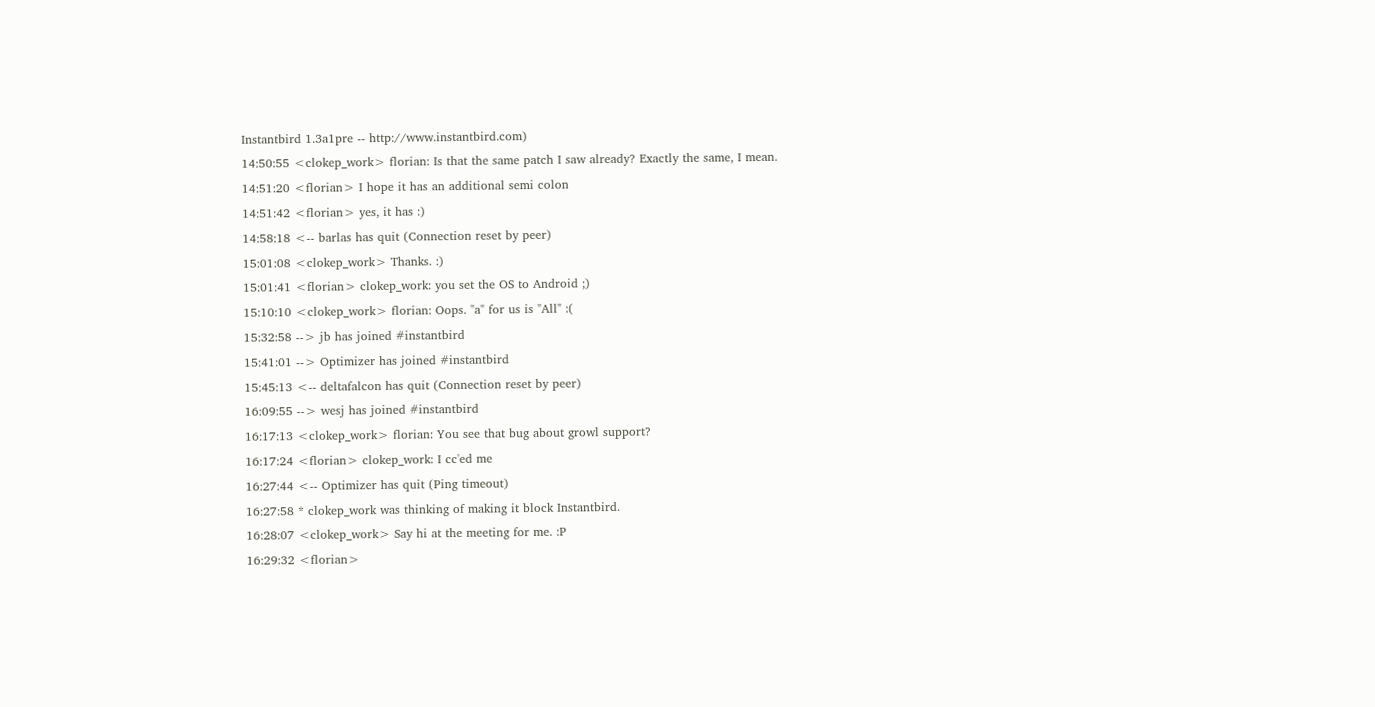Instantbird 1.3a1pre -- http://www.instantbird.com)
14:50:55 <clokep_work> florian: Is that the same patch I saw already? Exactly the same, I mean.
14:51:20 <florian> I hope it has an additional semi colon
14:51:42 <florian> yes, it has :)
14:58:18 <-- barlas has quit (Connection reset by peer)
15:01:08 <clokep_work> Thanks. :)
15:01:41 <florian> clokep_work: you set the OS to Android ;)
15:10:10 <clokep_work> florian: Oops. "a" for us is "All" :(
15:32:58 --> jb has joined #instantbird
15:41:01 --> Optimizer has joined #instantbird
15:45:13 <-- deltafalcon has quit (Connection reset by peer)
16:09:55 --> wesj has joined #instantbird
16:17:13 <clokep_work> florian: You see that bug about growl support?
16:17:24 <florian> clokep_work: I cc'ed me
16:27:44 <-- Optimizer has quit (Ping timeout)
16:27:58 * clokep_work was thinking of making it block Instantbird.
16:28:07 <clokep_work> Say hi at the meeting for me. :P
16:29:32 <florian>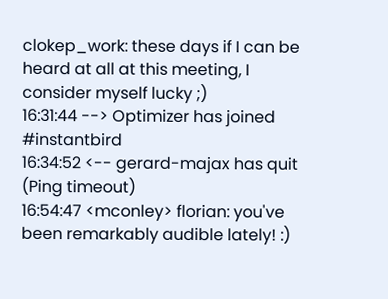clokep_work: these days if I can be heard at all at this meeting, I consider myself lucky ;)
16:31:44 --> Optimizer has joined #instantbird
16:34:52 <-- gerard-majax has quit (Ping timeout)
16:54:47 <mconley> florian: you've been remarkably audible lately! :)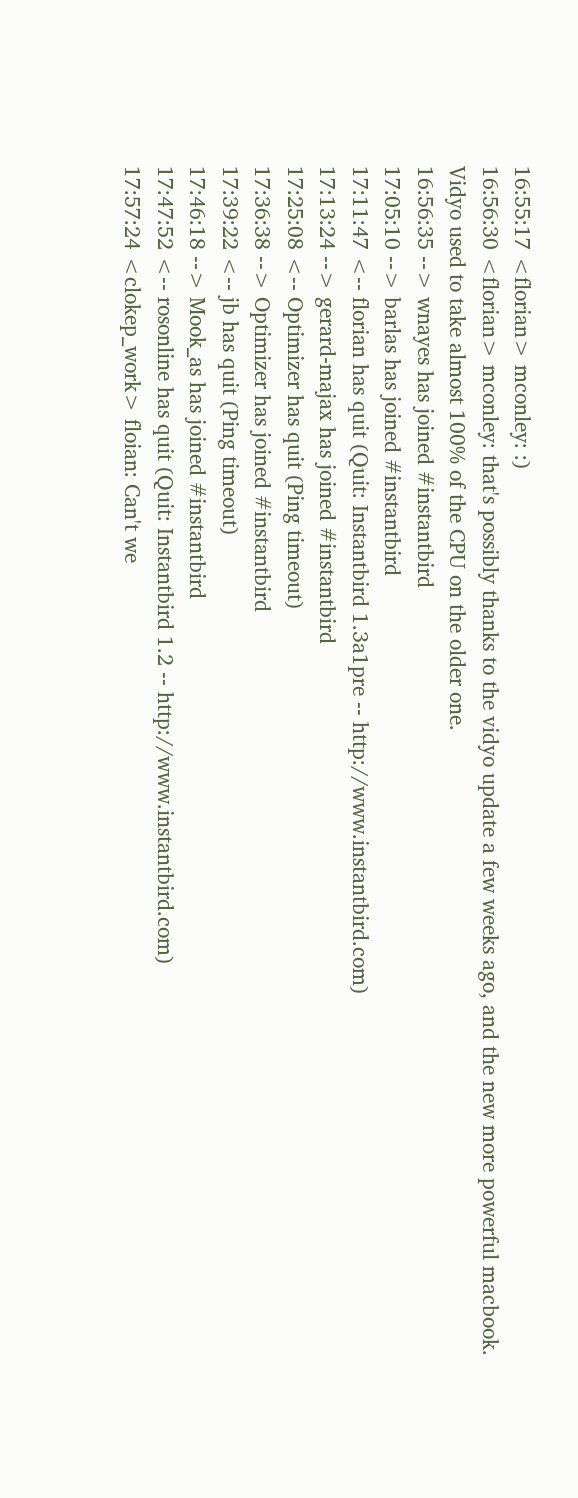16:55:17 <florian> mconley: :)
16:56:30 <florian> mconley: that's possibly thanks to the vidyo update a few weeks ago, and the new more powerful macbook. Vidyo used to take almost 100% of the CPU on the older one.
16:56:35 --> wnayes has joined #instantbird
17:05:10 --> barlas has joined #instantbird
17:11:47 <-- florian has quit (Quit: Instantbird 1.3a1pre -- http://www.instantbird.com)
17:13:24 --> gerard-majax has joined #instantbird
17:25:08 <-- Optimizer has quit (Ping timeout)
17:36:38 --> Optimizer has joined #instantbird
17:39:22 <-- jb has quit (Ping timeout)
17:46:18 --> Mook_as has joined #instantbird
17:47:52 <-- rosonline has quit (Quit: Instantbird 1.2 -- http://www.instantbird.com)
17:57:24 <clokep_work> floian: Can't we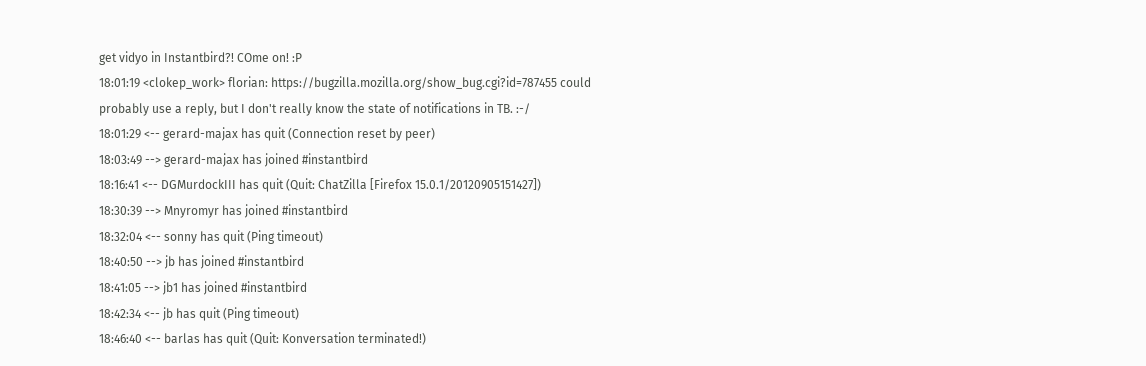get vidyo in Instantbird?! COme on! :P
18:01:19 <clokep_work> florian: https://bugzilla.mozilla.org/show_bug.cgi?id=787455 could probably use a reply, but I don't really know the state of notifications in TB. :-/
18:01:29 <-- gerard-majax has quit (Connection reset by peer)
18:03:49 --> gerard-majax has joined #instantbird
18:16:41 <-- DGMurdockIII has quit (Quit: ChatZilla [Firefox 15.0.1/20120905151427])
18:30:39 --> Mnyromyr has joined #instantbird
18:32:04 <-- sonny has quit (Ping timeout)
18:40:50 --> jb has joined #instantbird
18:41:05 --> jb1 has joined #instantbird
18:42:34 <-- jb has quit (Ping timeout)
18:46:40 <-- barlas has quit (Quit: Konversation terminated!)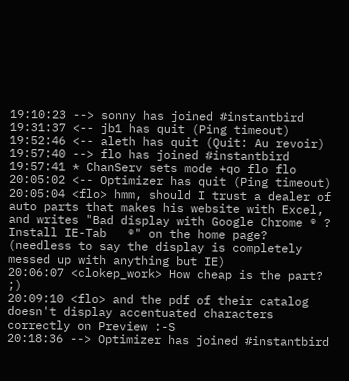19:10:23 --> sonny has joined #instantbird
19:31:37 <-- jb1 has quit (Ping timeout)
19:52:46 <-- aleth has quit (Quit: Au revoir)
19:57:40 --> flo has joined #instantbird
19:57:41 * ChanServ sets mode +qo flo flo
20:05:02 <-- Optimizer has quit (Ping timeout)
20:05:04 <flo> hmm, should I trust a dealer of auto parts that makes his website with Excel, and writes "Bad display with Google Chrome ® ? Install IE-Tab   ®" on the home page? (needless to say the display is completely messed up with anything but IE)
20:06:07 <clokep_work> How cheap is the part? ;)
20:09:10 <flo> and the pdf of their catalog doesn't display accentuated characters correctly on Preview :-S
20:18:36 --> Optimizer has joined #instantbird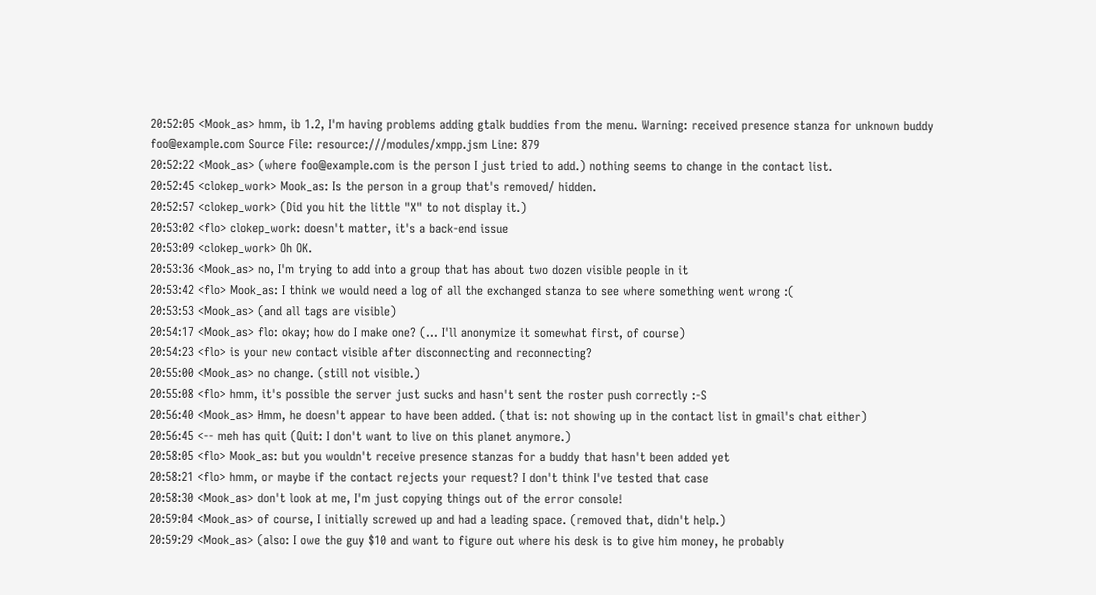20:52:05 <Mook_as> hmm, ib 1.2, I'm having problems adding gtalk buddies from the menu. Warning: received presence stanza for unknown buddy foo@example.com Source File: resource:///modules/xmpp.jsm Line: 879
20:52:22 <Mook_as> (where foo@example.com is the person I just tried to add.) nothing seems to change in the contact list.
20:52:45 <clokep_work> Mook_as: Is the person in a group that's removed/ hidden.
20:52:57 <clokep_work> (Did you hit the little "X" to not display it.)
20:53:02 <flo> clokep_work: doesn't matter, it's a back-end issue
20:53:09 <clokep_work> Oh OK.
20:53:36 <Mook_as> no, I'm trying to add into a group that has about two dozen visible people in it
20:53:42 <flo> Mook_as: I think we would need a log of all the exchanged stanza to see where something went wrong :(
20:53:53 <Mook_as> (and all tags are visible)
20:54:17 <Mook_as> flo: okay; how do I make one? (... I'll anonymize it somewhat first, of course)
20:54:23 <flo> is your new contact visible after disconnecting and reconnecting?
20:55:00 <Mook_as> no change. (still not visible.)
20:55:08 <flo> hmm, it's possible the server just sucks and hasn't sent the roster push correctly :-S
20:56:40 <Mook_as> Hmm, he doesn't appear to have been added. (that is: not showing up in the contact list in gmail's chat either)
20:56:45 <-- meh has quit (Quit: I don't want to live on this planet anymore.)
20:58:05 <flo> Mook_as: but you wouldn't receive presence stanzas for a buddy that hasn't been added yet
20:58:21 <flo> hmm, or maybe if the contact rejects your request? I don't think I've tested that case
20:58:30 <Mook_as> don't look at me, I'm just copying things out of the error console!
20:59:04 <Mook_as> of course, I initially screwed up and had a leading space. (removed that, didn't help.)
20:59:29 <Mook_as> (also: I owe the guy $10 and want to figure out where his desk is to give him money, he probably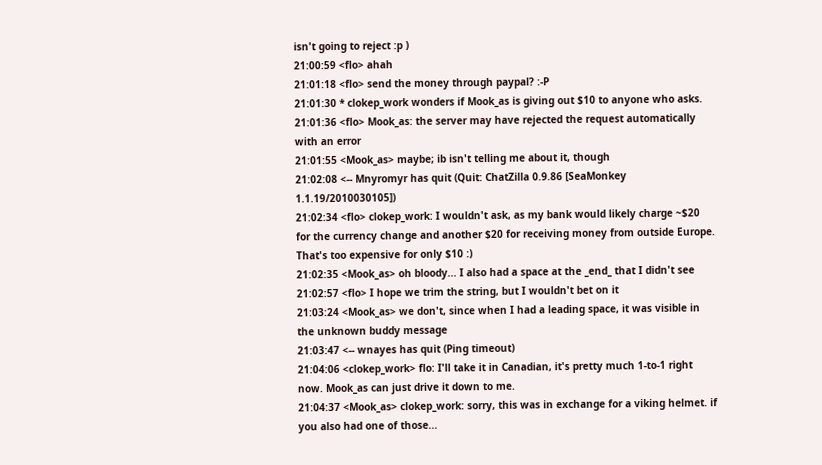isn't going to reject :p )
21:00:59 <flo> ahah
21:01:18 <flo> send the money through paypal? :-P
21:01:30 * clokep_work wonders if Mook_as is giving out $10 to anyone who asks.
21:01:36 <flo> Mook_as: the server may have rejected the request automatically with an error
21:01:55 <Mook_as> maybe; ib isn't telling me about it, though
21:02:08 <-- Mnyromyr has quit (Quit: ChatZilla 0.9.86 [SeaMonkey 1.1.19/2010030105])
21:02:34 <flo> clokep_work: I wouldn't ask, as my bank would likely charge ~$20 for the currency change and another $20 for receiving money from outside Europe. That's too expensive for only $10 :)
21:02:35 <Mook_as> oh bloody... I also had a space at the _end_ that I didn't see
21:02:57 <flo> I hope we trim the string, but I wouldn't bet on it
21:03:24 <Mook_as> we don't, since when I had a leading space, it was visible in the unknown buddy message
21:03:47 <-- wnayes has quit (Ping timeout)
21:04:06 <clokep_work> flo: I'll take it in Canadian, it's pretty much 1-to-1 right now. Mook_as can just drive it down to me.
21:04:37 <Mook_as> clokep_work: sorry, this was in exchange for a viking helmet. if you also had one of those...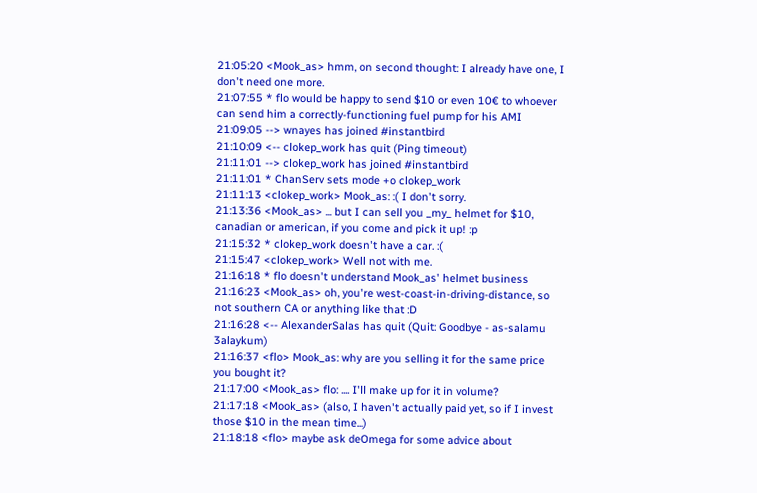21:05:20 <Mook_as> hmm, on second thought: I already have one, I don't need one more.
21:07:55 * flo would be happy to send $10 or even 10€ to whoever can send him a correctly-functioning fuel pump for his AMI
21:09:05 --> wnayes has joined #instantbird
21:10:09 <-- clokep_work has quit (Ping timeout)
21:11:01 --> clokep_work has joined #instantbird
21:11:01 * ChanServ sets mode +o clokep_work
21:11:13 <clokep_work> Mook_as: :( I don't sorry.
21:13:36 <Mook_as> ... but I can sell you _my_ helmet for $10, canadian or american, if you come and pick it up! :p
21:15:32 * clokep_work doesn't have a car. :(
21:15:47 <clokep_work> Well not with me.
21:16:18 * flo doesn't understand Mook_as' helmet business
21:16:23 <Mook_as> oh, you're west-coast-in-driving-distance, so not southern CA or anything like that :D
21:16:28 <-- AlexanderSalas has quit (Quit: Goodbye - as-salamu 3alaykum)
21:16:37 <flo> Mook_as: why are you selling it for the same price you bought it?
21:17:00 <Mook_as> flo: .... I'll make up for it in volume?
21:17:18 <Mook_as> (also, I haven't actually paid yet, so if I invest those $10 in the mean time...)
21:18:18 <flo> maybe ask deOmega for some advice about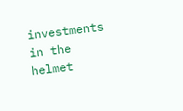investments in the helmet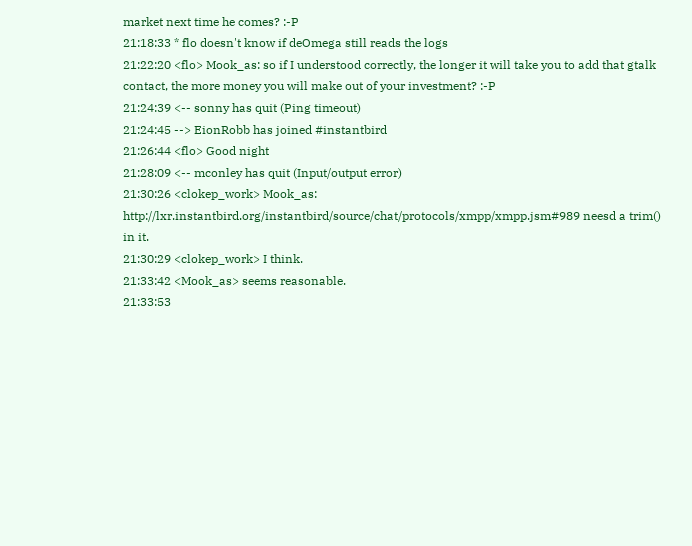market next time he comes? :-P
21:18:33 * flo doesn't know if deOmega still reads the logs
21:22:20 <flo> Mook_as: so if I understood correctly, the longer it will take you to add that gtalk contact, the more money you will make out of your investment? :-P
21:24:39 <-- sonny has quit (Ping timeout)
21:24:45 --> EionRobb has joined #instantbird
21:26:44 <flo> Good night
21:28:09 <-- mconley has quit (Input/output error)
21:30:26 <clokep_work> Mook_as: http://lxr.instantbird.org/instantbird/source/chat/protocols/xmpp/xmpp.jsm#989 neesd a trim() in it.
21:30:29 <clokep_work> I think.
21:33:42 <Mook_as> seems reasonable.
21:33:53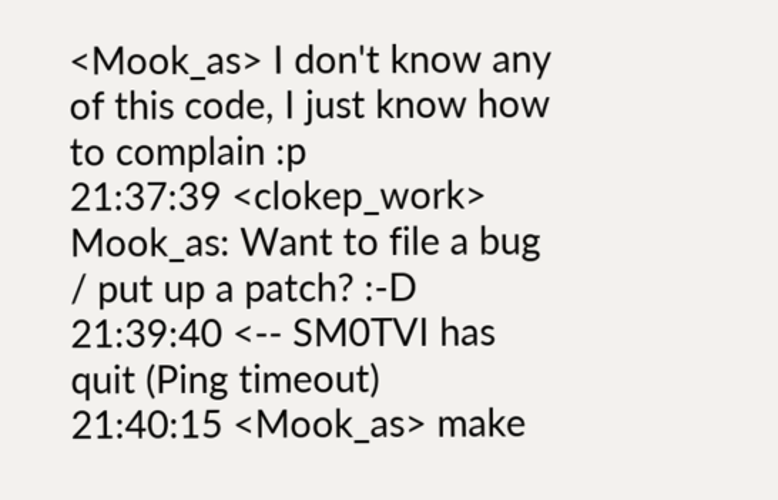<Mook_as> I don't know any of this code, I just know how to complain :p
21:37:39 <clokep_work> Mook_as: Want to file a bug / put up a patch? :-D
21:39:40 <-- SM0TVI has quit (Ping timeout)
21:40:15 <Mook_as> make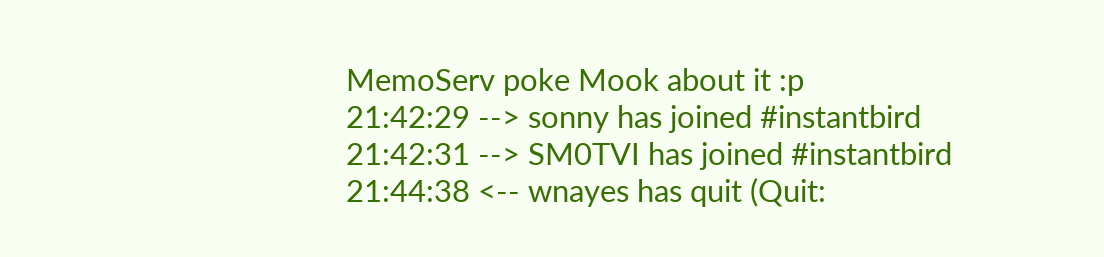MemoServ poke Mook about it :p
21:42:29 --> sonny has joined #instantbird
21:42:31 --> SM0TVI has joined #instantbird
21:44:38 <-- wnayes has quit (Quit: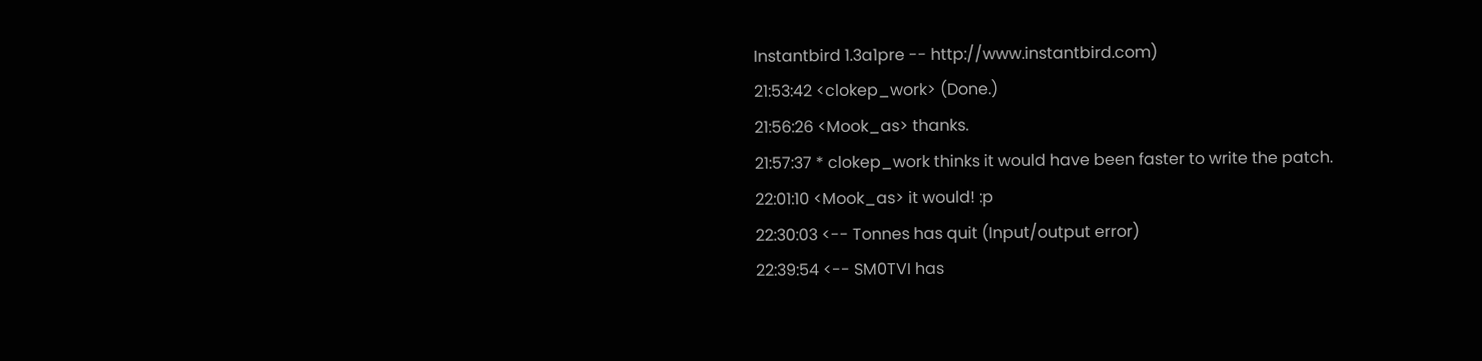Instantbird 1.3a1pre -- http://www.instantbird.com)
21:53:42 <clokep_work> (Done.)
21:56:26 <Mook_as> thanks.
21:57:37 * clokep_work thinks it would have been faster to write the patch.
22:01:10 <Mook_as> it would! :p
22:30:03 <-- Tonnes has quit (Input/output error)
22:39:54 <-- SM0TVI has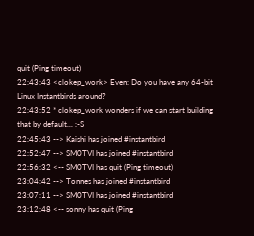quit (Ping timeout)
22:43:43 <clokep_work> Even: Do you have any 64-bit Linux Instantbirds around?
22:43:52 * clokep_work wonders if we can start building that by default... :-S
22:45:43 --> Kaishi has joined #instantbird
22:52:47 --> SM0TVI has joined #instantbird
22:56:32 <-- SM0TVI has quit (Ping timeout)
23:04:42 --> Tonnes has joined #instantbird
23:07:11 --> SM0TVI has joined #instantbird
23:12:48 <-- sonny has quit (Ping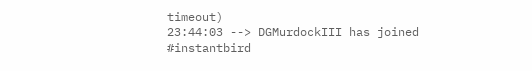timeout)
23:44:03 --> DGMurdockIII has joined #instantbird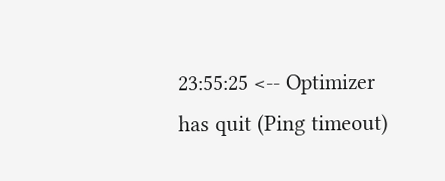23:55:25 <-- Optimizer has quit (Ping timeout)